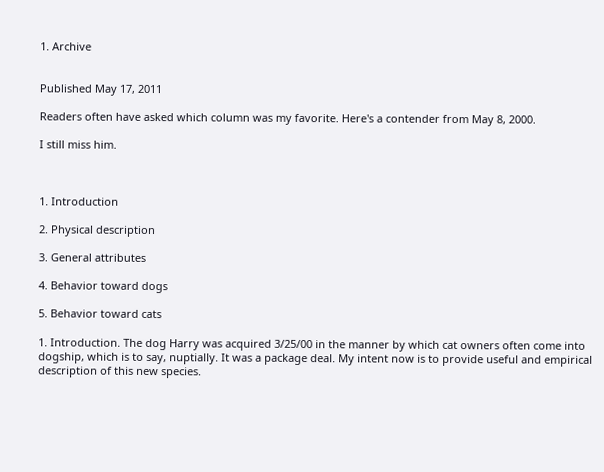1. Archive


Published May 17, 2011

Readers often have asked which column was my favorite. Here's a contender from May 8, 2000.

I still miss him.



1. Introduction

2. Physical description

3. General attributes

4. Behavior toward dogs

5. Behavior toward cats

1. Introduction. The dog Harry was acquired 3/25/00 in the manner by which cat owners often come into dogship, which is to say, nuptially. It was a package deal. My intent now is to provide useful and empirical description of this new species.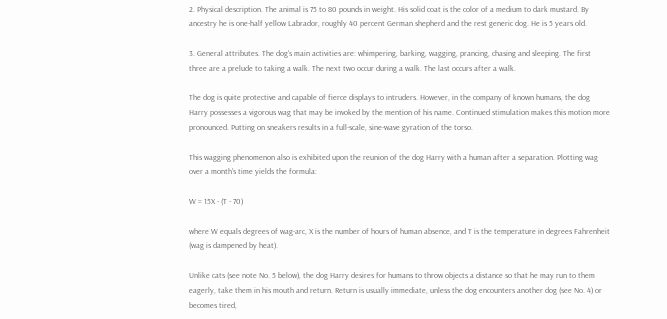2. Physical description. The animal is 75 to 80 pounds in weight. His solid coat is the color of a medium to dark mustard. By ancestry he is one-half yellow Labrador, roughly 40 percent German shepherd and the rest generic dog. He is 5 years old.

3. General attributes. The dog's main activities are: whimpering, barking, wagging, prancing, chasing and sleeping. The first three are a prelude to taking a walk. The next two occur during a walk. The last occurs after a walk.

The dog is quite protective and capable of fierce displays to intruders. However, in the company of known humans, the dog Harry possesses a vigorous wag that may be invoked by the mention of his name. Continued stimulation makes this motion more pronounced. Putting on sneakers results in a full-scale, sine-wave gyration of the torso.

This wagging phenomenon also is exhibited upon the reunion of the dog Harry with a human after a separation. Plotting wag over a month's time yields the formula:

W = 15X - (T - 70)

where W equals degrees of wag-arc, X is the number of hours of human absence, and T is the temperature in degrees Fahrenheit (wag is dampened by heat).

Unlike cats (see note No. 5 below), the dog Harry desires for humans to throw objects a distance so that he may run to them eagerly, take them in his mouth and return. Return is usually immediate, unless the dog encounters another dog (see No. 4) or becomes tired,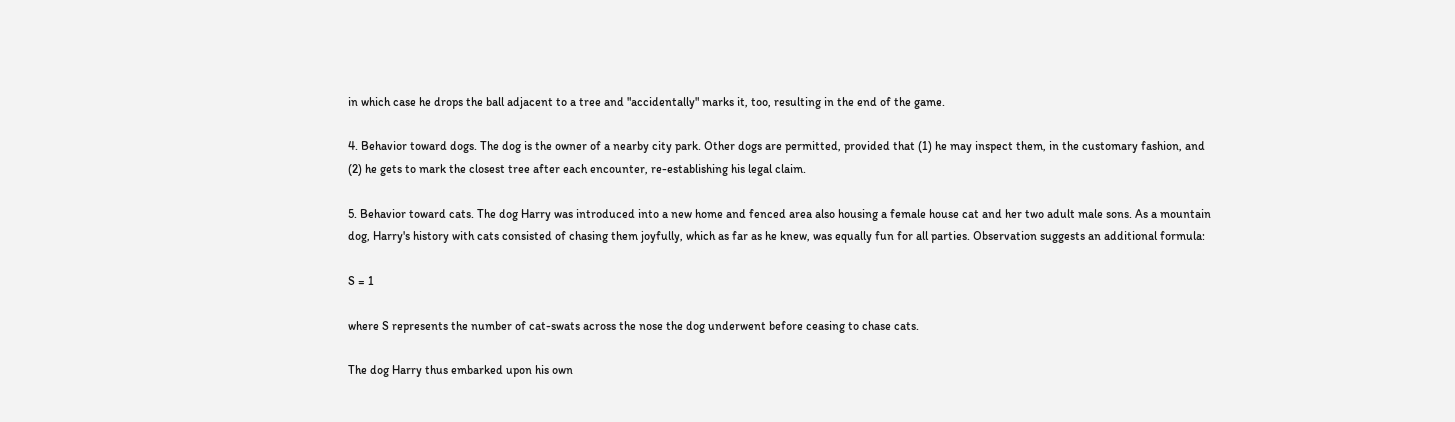in which case he drops the ball adjacent to a tree and "accidentally" marks it, too, resulting in the end of the game.

4. Behavior toward dogs. The dog is the owner of a nearby city park. Other dogs are permitted, provided that (1) he may inspect them, in the customary fashion, and (2) he gets to mark the closest tree after each encounter, re-establishing his legal claim.

5. Behavior toward cats. The dog Harry was introduced into a new home and fenced area also housing a female house cat and her two adult male sons. As a mountain dog, Harry's history with cats consisted of chasing them joyfully, which as far as he knew, was equally fun for all parties. Observation suggests an additional formula:

S = 1

where S represents the number of cat-swats across the nose the dog underwent before ceasing to chase cats.

The dog Harry thus embarked upon his own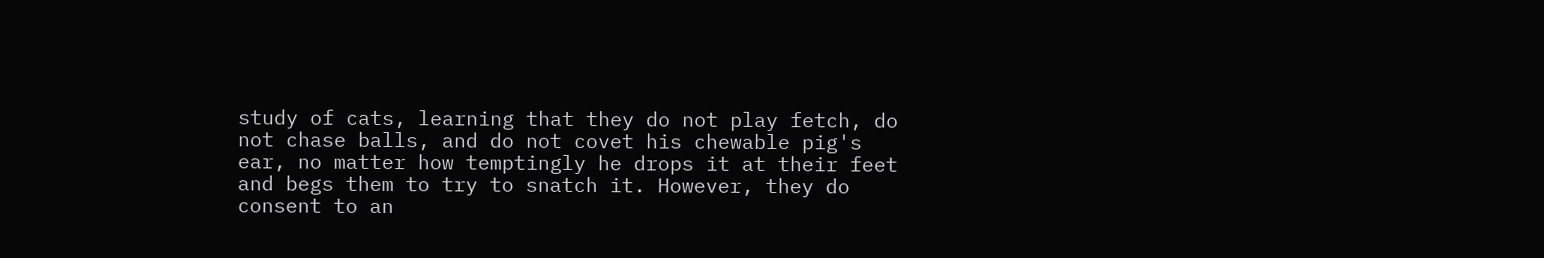study of cats, learning that they do not play fetch, do not chase balls, and do not covet his chewable pig's ear, no matter how temptingly he drops it at their feet and begs them to try to snatch it. However, they do consent to an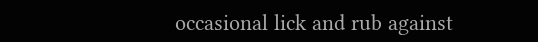occasional lick and rub against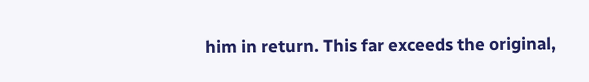him in return. This far exceeds the original,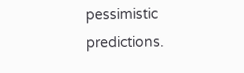pessimistic predictions.